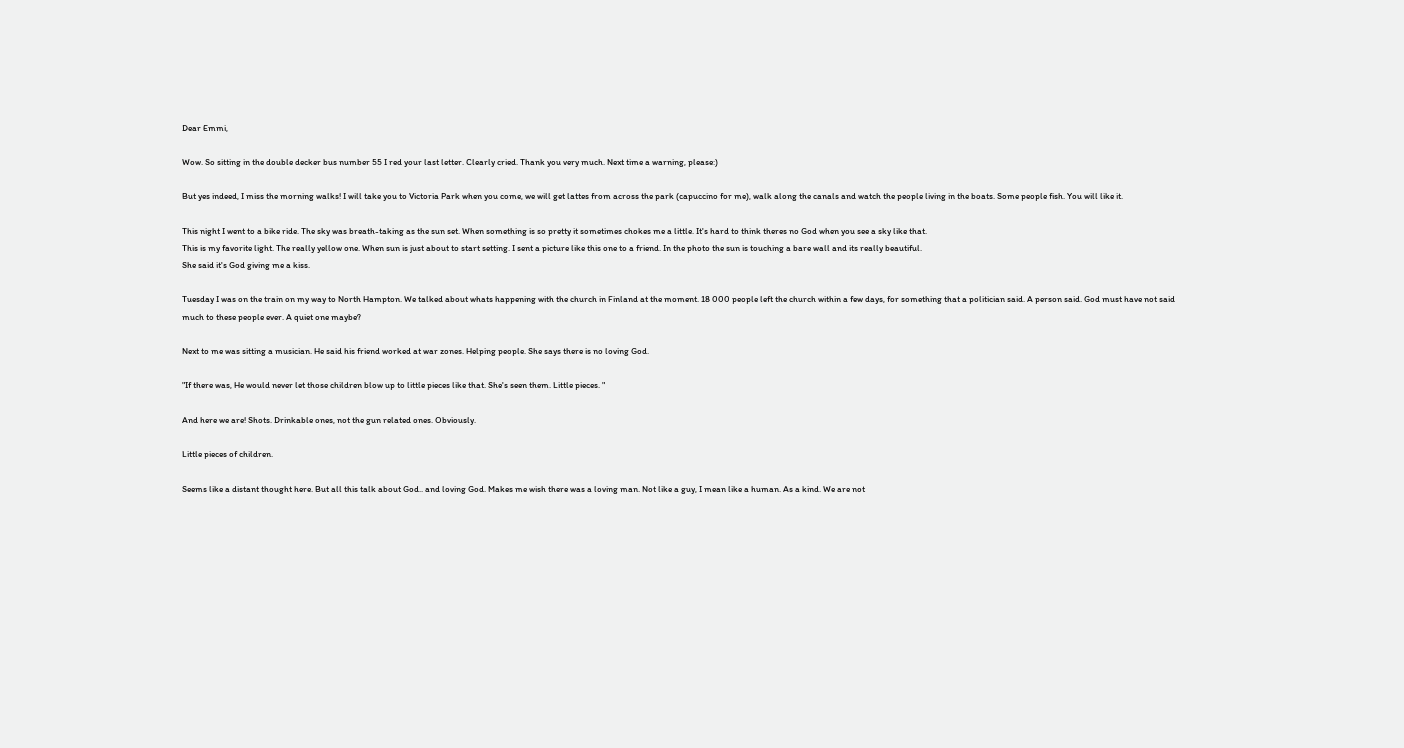Dear Emmi,

Wow. So sitting in the double decker bus number 55 I red your last letter. Clearly cried. Thank you very much. Next time a warning, please:)

But yes indeed, I miss the morning walks! I will take you to Victoria Park when you come, we will get lattes from across the park (capuccino for me), walk along the canals and watch the people living in the boats. Some people fish. You will like it.

This night I went to a bike ride. The sky was breath-taking as the sun set. When something is so pretty it sometimes chokes me a little. It's hard to think theres no God when you see a sky like that.
This is my favorite light. The really yellow one. When sun is just about to start setting. I sent a picture like this one to a friend. In the photo the sun is touching a bare wall and its really beautiful.
She said it's God giving me a kiss.

Tuesday I was on the train on my way to North Hampton. We talked about whats happening with the church in Finland at the moment. 18 000 people left the church within a few days, for something that a politician said. A person said. God must have not said much to these people ever. A quiet one maybe?

Next to me was sitting a musician. He said his friend worked at war zones. Helping people. She says there is no loving God.

"If there was, He would never let those children blow up to little pieces like that. She's seen them. Little pieces. "

And here we are! Shots. Drinkable ones, not the gun related ones. Obviously.

Little pieces of children.

Seems like a distant thought here. But all this talk about God.. and loving God. Makes me wish there was a loving man. Not like a guy, I mean like a human. As a kind. We are not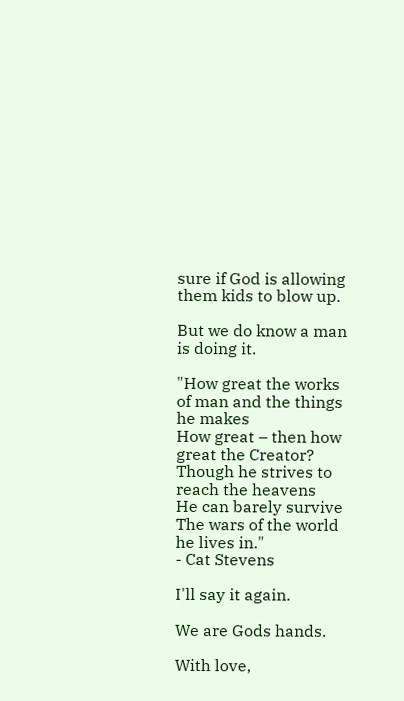sure if God is allowing them kids to blow up.

But we do know a man is doing it.

"How great the works of man and the things he makes
How great – then how great the Creator?
Though he strives to reach the heavens
He can barely survive
The wars of the world he lives in."
- Cat Stevens

I'll say it again.

We are Gods hands.

With love,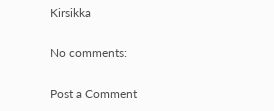Kirsikka

No comments:

Post a Comment